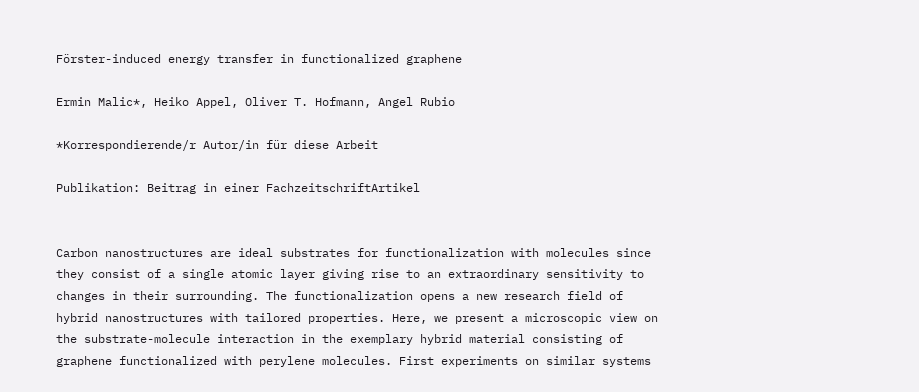Förster-induced energy transfer in functionalized graphene

Ermin Malic*, Heiko Appel, Oliver T. Hofmann, Angel Rubio

*Korrespondierende/r Autor/in für diese Arbeit

Publikation: Beitrag in einer FachzeitschriftArtikel


Carbon nanostructures are ideal substrates for functionalization with molecules since they consist of a single atomic layer giving rise to an extraordinary sensitivity to changes in their surrounding. The functionalization opens a new research field of hybrid nanostructures with tailored properties. Here, we present a microscopic view on the substrate-molecule interaction in the exemplary hybrid material consisting of graphene functionalized with perylene molecules. First experiments on similar systems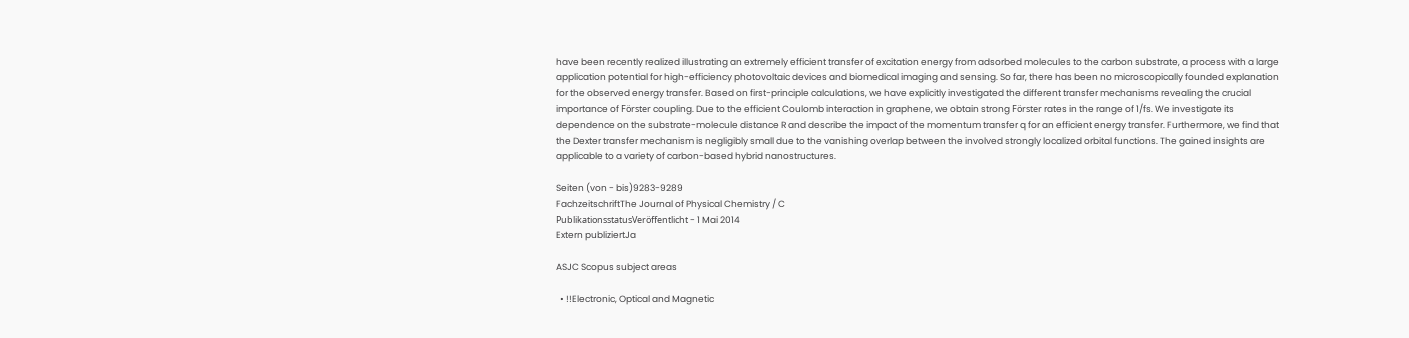have been recently realized illustrating an extremely efficient transfer of excitation energy from adsorbed molecules to the carbon substrate, a process with a large application potential for high-efficiency photovoltaic devices and biomedical imaging and sensing. So far, there has been no microscopically founded explanation for the observed energy transfer. Based on first-principle calculations, we have explicitly investigated the different transfer mechanisms revealing the crucial importance of Förster coupling. Due to the efficient Coulomb interaction in graphene, we obtain strong Förster rates in the range of 1/fs. We investigate its dependence on the substrate-molecule distance R and describe the impact of the momentum transfer q for an efficient energy transfer. Furthermore, we find that the Dexter transfer mechanism is negligibly small due to the vanishing overlap between the involved strongly localized orbital functions. The gained insights are applicable to a variety of carbon-based hybrid nanostructures.

Seiten (von - bis)9283-9289
FachzeitschriftThe Journal of Physical Chemistry / C
PublikationsstatusVeröffentlicht - 1 Mai 2014
Extern publiziertJa

ASJC Scopus subject areas

  • !!Electronic, Optical and Magnetic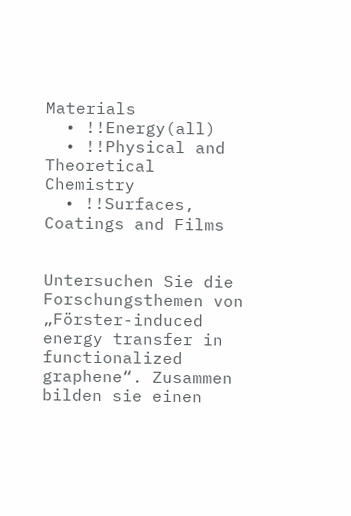Materials
  • !!Energy(all)
  • !!Physical and Theoretical Chemistry
  • !!Surfaces, Coatings and Films


Untersuchen Sie die Forschungsthemen von „Förster-induced energy transfer in functionalized graphene“. Zusammen bilden sie einen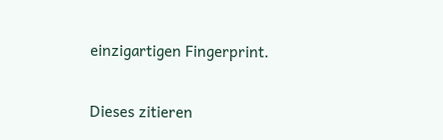einzigartigen Fingerprint.

Dieses zitieren